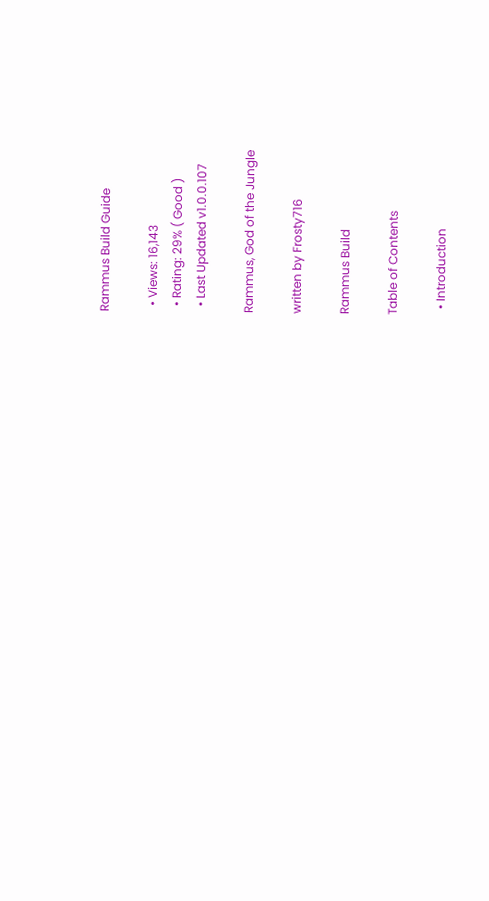Rammus Build Guide

  • Views: 16,143
  • Rating: 29% ( Good )
  • Last Updated v1.0.0.107

Rammus, God of the Jungle

written by Frosty716

Rammus Build

Table of Contents

  • Introduction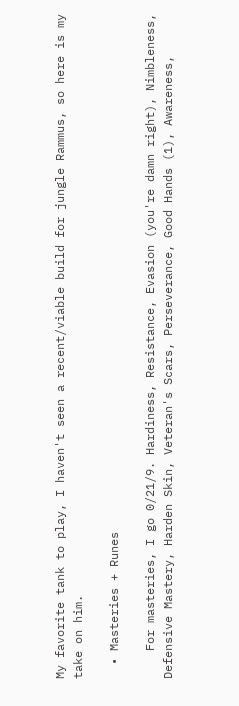My favorite tank to play, I haven't seen a recent/viable build for jungle Rammus, so here is my take on him.

  • Masteries + Runes

    For masteries, I go 0/21/9. Hardiness, Resistance, Evasion (you're damn right), Nimbleness, Defensive Mastery, Harden Skin, Veteran's Scars, Perseverance, Good Hands (1), Awareness,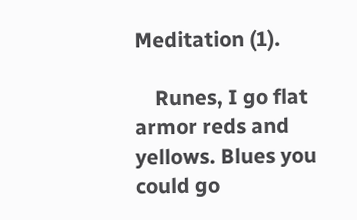Meditation (1).

    Runes, I go flat armor reds and yellows. Blues you could go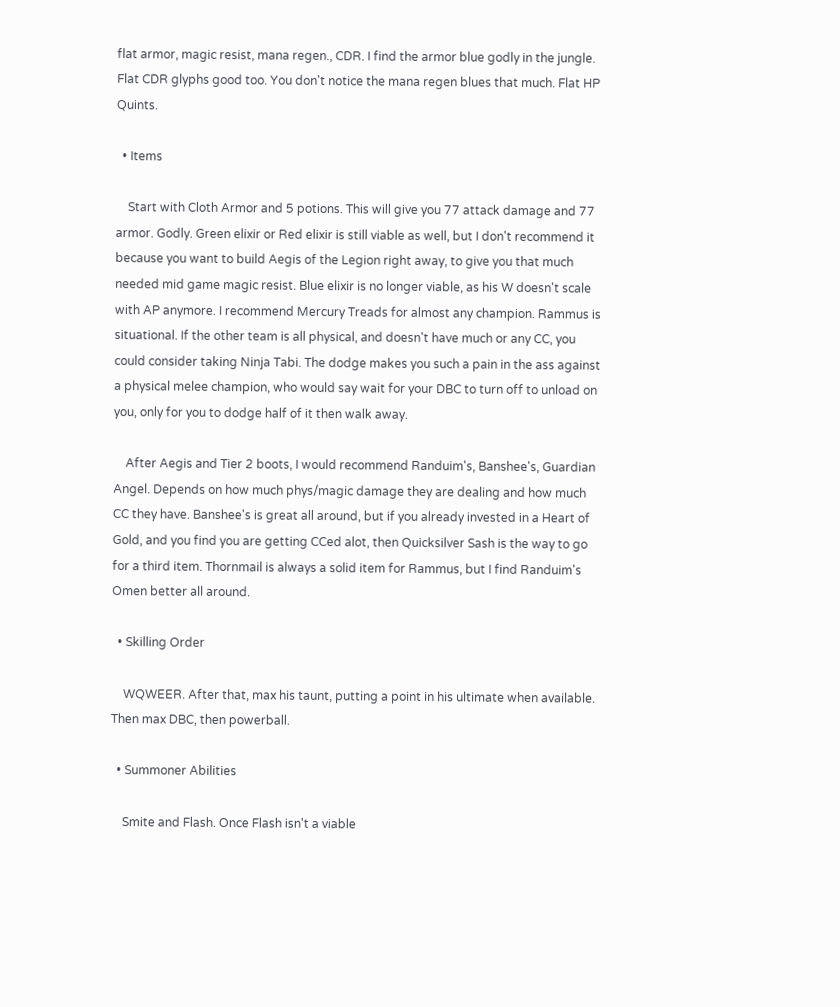flat armor, magic resist, mana regen., CDR. I find the armor blue godly in the jungle. Flat CDR glyphs good too. You don't notice the mana regen blues that much. Flat HP Quints.

  • Items

    Start with Cloth Armor and 5 potions. This will give you 77 attack damage and 77 armor. Godly. Green elixir or Red elixir is still viable as well, but I don't recommend it because you want to build Aegis of the Legion right away, to give you that much needed mid game magic resist. Blue elixir is no longer viable, as his W doesn't scale with AP anymore. I recommend Mercury Treads for almost any champion. Rammus is situational. If the other team is all physical, and doesn't have much or any CC, you could consider taking Ninja Tabi. The dodge makes you such a pain in the ass against a physical melee champion, who would say wait for your DBC to turn off to unload on you, only for you to dodge half of it then walk away.

    After Aegis and Tier 2 boots, I would recommend Randuim's, Banshee's, Guardian Angel. Depends on how much phys/magic damage they are dealing and how much CC they have. Banshee's is great all around, but if you already invested in a Heart of Gold, and you find you are getting CCed alot, then Quicksilver Sash is the way to go for a third item. Thornmail is always a solid item for Rammus, but I find Randuim's Omen better all around.

  • Skilling Order

    WQWEER. After that, max his taunt, putting a point in his ultimate when available. Then max DBC, then powerball.

  • Summoner Abilities

    Smite and Flash. Once Flash isn't a viable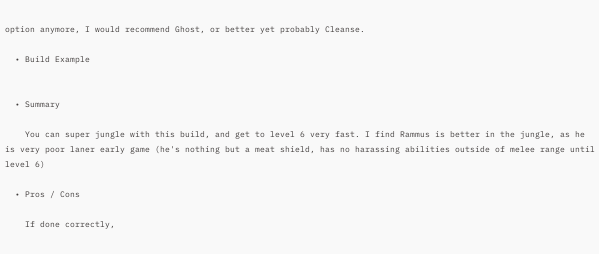option anymore, I would recommend Ghost, or better yet probably Cleanse.

  • Build Example


  • Summary

    You can super jungle with this build, and get to level 6 very fast. I find Rammus is better in the jungle, as he is very poor laner early game (he's nothing but a meat shield, has no harassing abilities outside of melee range until level 6)

  • Pros / Cons

    If done correctly,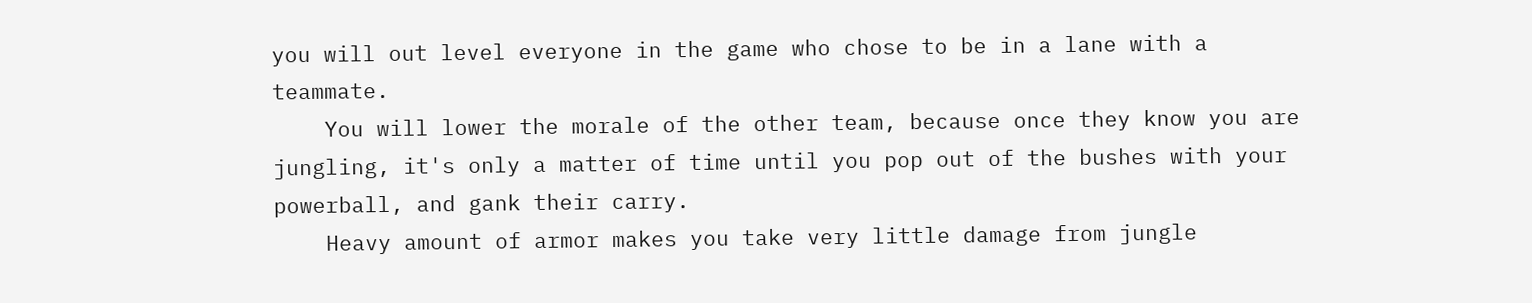you will out level everyone in the game who chose to be in a lane with a teammate.
    You will lower the morale of the other team, because once they know you are jungling, it's only a matter of time until you pop out of the bushes with your powerball, and gank their carry.
    Heavy amount of armor makes you take very little damage from jungle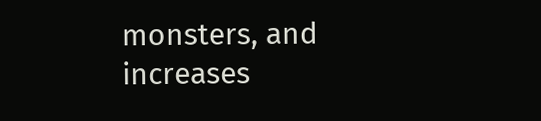monsters, and increases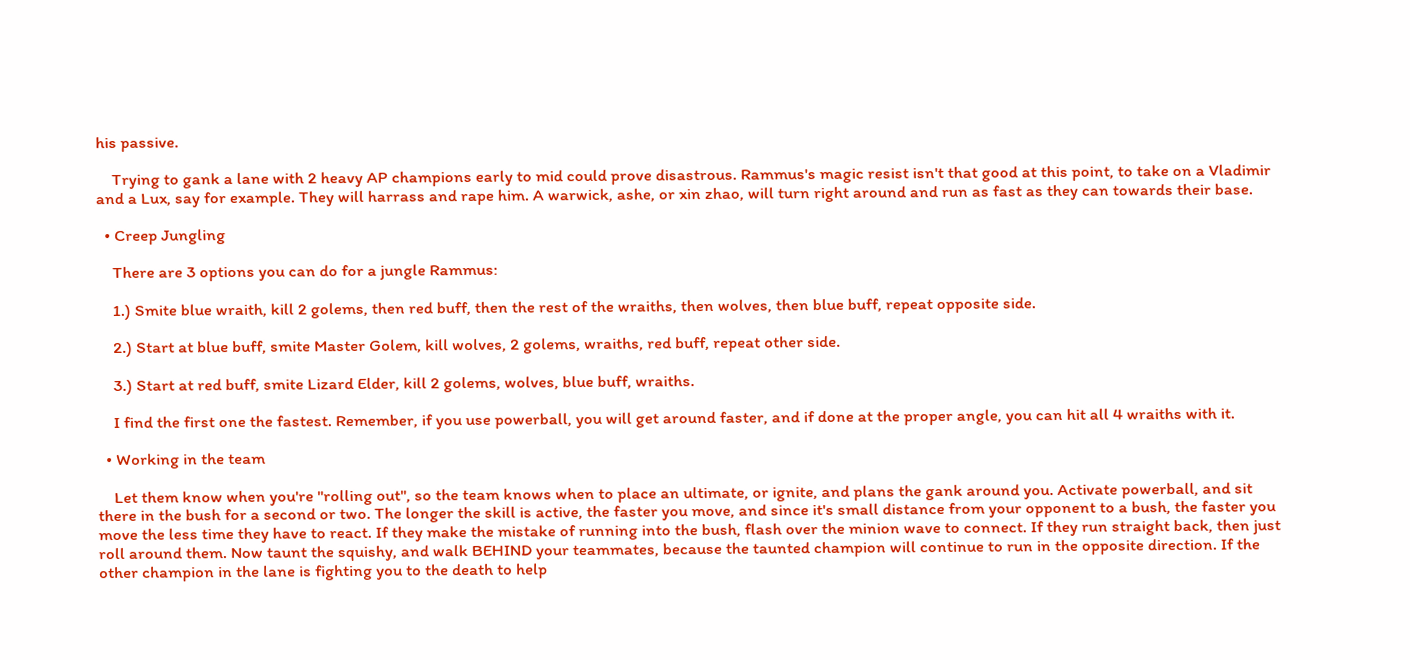his passive.

    Trying to gank a lane with 2 heavy AP champions early to mid could prove disastrous. Rammus's magic resist isn't that good at this point, to take on a Vladimir and a Lux, say for example. They will harrass and rape him. A warwick, ashe, or xin zhao, will turn right around and run as fast as they can towards their base.

  • Creep Jungling

    There are 3 options you can do for a jungle Rammus:

    1.) Smite blue wraith, kill 2 golems, then red buff, then the rest of the wraiths, then wolves, then blue buff, repeat opposite side.

    2.) Start at blue buff, smite Master Golem, kill wolves, 2 golems, wraiths, red buff, repeat other side.

    3.) Start at red buff, smite Lizard Elder, kill 2 golems, wolves, blue buff, wraiths.

    I find the first one the fastest. Remember, if you use powerball, you will get around faster, and if done at the proper angle, you can hit all 4 wraiths with it.

  • Working in the team

    Let them know when you're "rolling out", so the team knows when to place an ultimate, or ignite, and plans the gank around you. Activate powerball, and sit there in the bush for a second or two. The longer the skill is active, the faster you move, and since it's small distance from your opponent to a bush, the faster you move the less time they have to react. If they make the mistake of running into the bush, flash over the minion wave to connect. If they run straight back, then just roll around them. Now taunt the squishy, and walk BEHIND your teammates, because the taunted champion will continue to run in the opposite direction. If the other champion in the lane is fighting you to the death to help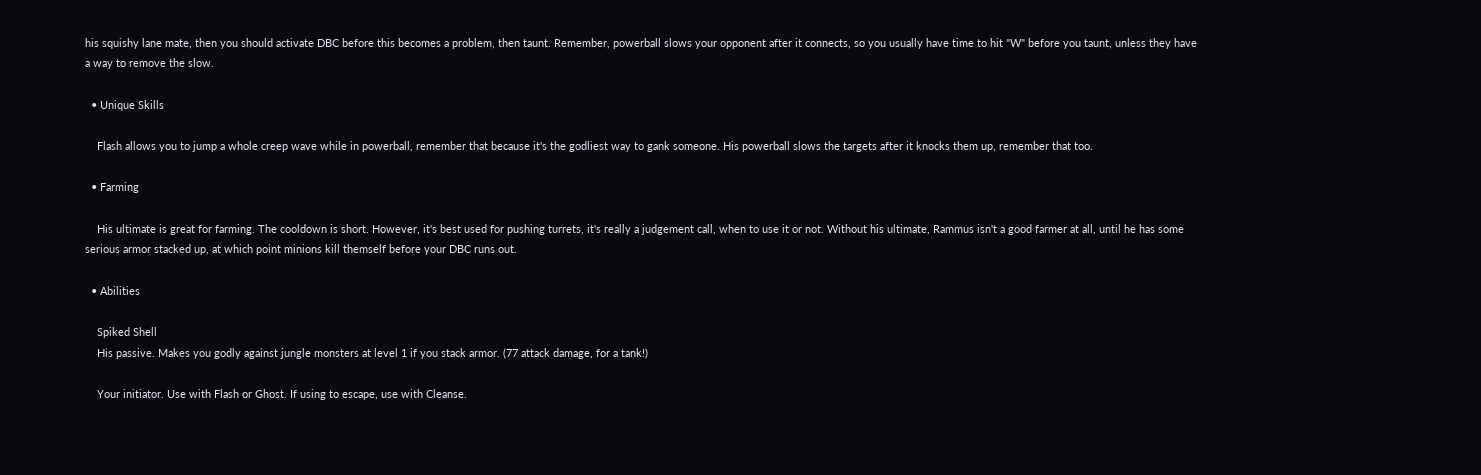his squishy lane mate, then you should activate DBC before this becomes a problem, then taunt. Remember, powerball slows your opponent after it connects, so you usually have time to hit "W" before you taunt, unless they have a way to remove the slow.

  • Unique Skills

    Flash allows you to jump a whole creep wave while in powerball, remember that because it's the godliest way to gank someone. His powerball slows the targets after it knocks them up, remember that too.

  • Farming

    His ultimate is great for farming. The cooldown is short. However, it's best used for pushing turrets, it's really a judgement call, when to use it or not. Without his ultimate, Rammus isn't a good farmer at all, until he has some serious armor stacked up, at which point minions kill themself before your DBC runs out.

  • Abilities

    Spiked Shell
    His passive. Makes you godly against jungle monsters at level 1 if you stack armor. (77 attack damage, for a tank!)

    Your initiator. Use with Flash or Ghost. If using to escape, use with Cleanse.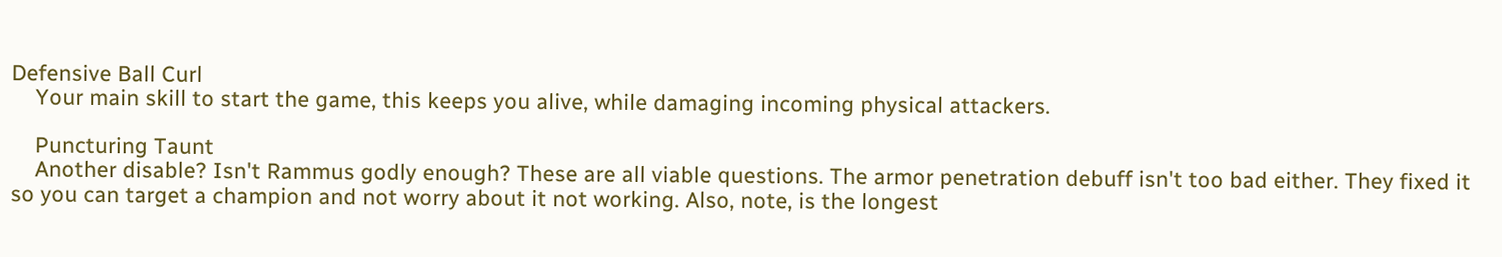Defensive Ball Curl
    Your main skill to start the game, this keeps you alive, while damaging incoming physical attackers.

    Puncturing Taunt
    Another disable? Isn't Rammus godly enough? These are all viable questions. The armor penetration debuff isn't too bad either. They fixed it so you can target a champion and not worry about it not working. Also, note, is the longest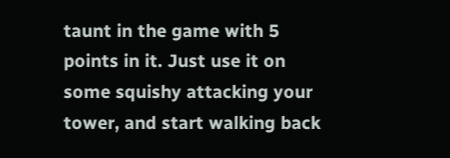taunt in the game with 5 points in it. Just use it on some squishy attacking your tower, and start walking back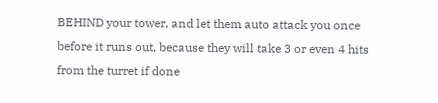BEHIND your tower, and let them auto attack you once before it runs out, because they will take 3 or even 4 hits from the turret if done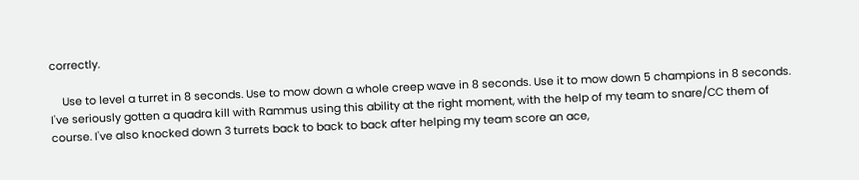correctly.

    Use to level a turret in 8 seconds. Use to mow down a whole creep wave in 8 seconds. Use it to mow down 5 champions in 8 seconds. I've seriously gotten a quadra kill with Rammus using this ability at the right moment, with the help of my team to snare/CC them of course. I've also knocked down 3 turrets back to back to back after helping my team score an ace,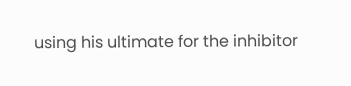using his ultimate for the inhibitor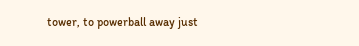tower, to powerball away just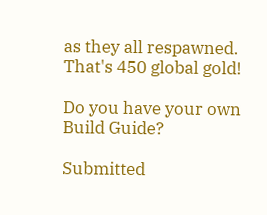as they all respawned. That's 450 global gold!

Do you have your own
Build Guide?

Submitted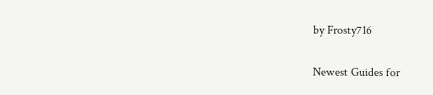by Frosty716

Newest Guides for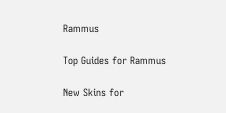Rammus

Top Guides for Rammus

New Skins for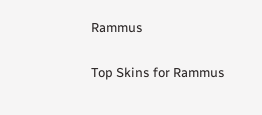Rammus

Top Skins for Rammus